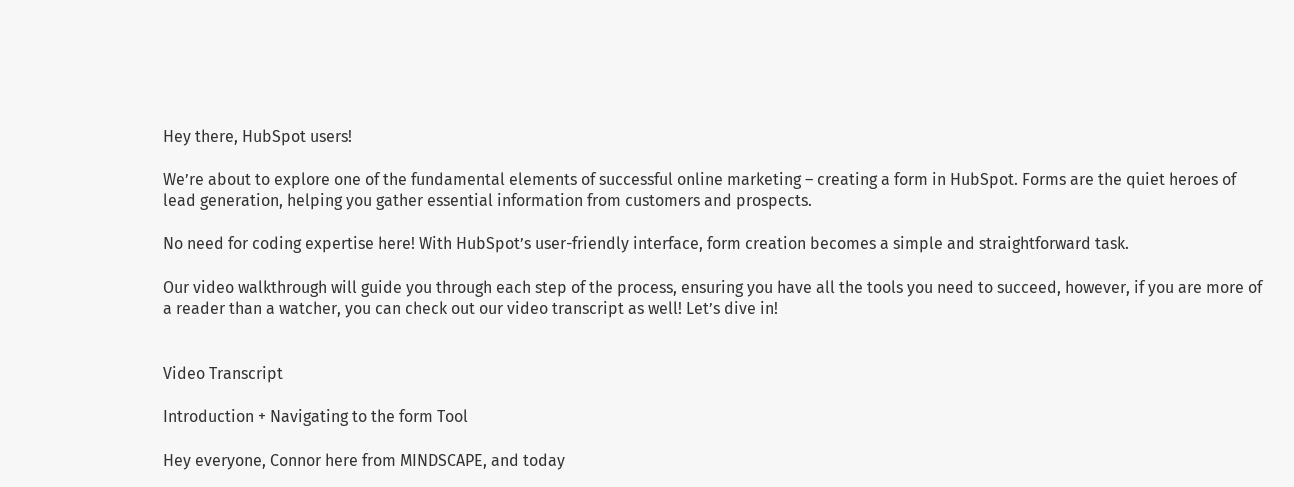Hey there, HubSpot users!

We’re about to explore one of the fundamental elements of successful online marketing – creating a form in HubSpot. Forms are the quiet heroes of lead generation, helping you gather essential information from customers and prospects.

No need for coding expertise here! With HubSpot’s user-friendly interface, form creation becomes a simple and straightforward task.

Our video walkthrough will guide you through each step of the process, ensuring you have all the tools you need to succeed, however, if you are more of a reader than a watcher, you can check out our video transcript as well! Let’s dive in!


Video Transcript

Introduction + Navigating to the form Tool

Hey everyone, Connor here from MINDSCAPE, and today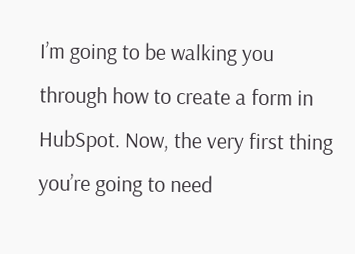I’m going to be walking you through how to create a form in HubSpot. Now, the very first thing you’re going to need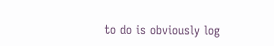to do is obviously log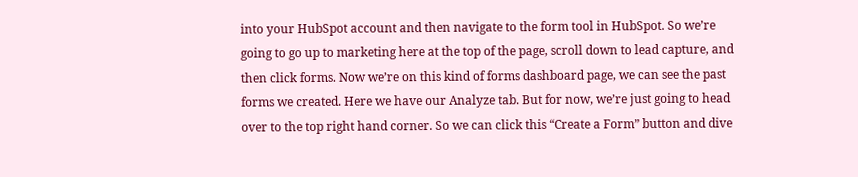into your HubSpot account and then navigate to the form tool in HubSpot. So we’re going to go up to marketing here at the top of the page, scroll down to lead capture, and then click forms. Now we’re on this kind of forms dashboard page, we can see the past forms we created. Here we have our Analyze tab. But for now, we’re just going to head over to the top right hand corner. So we can click this “Create a Form” button and dive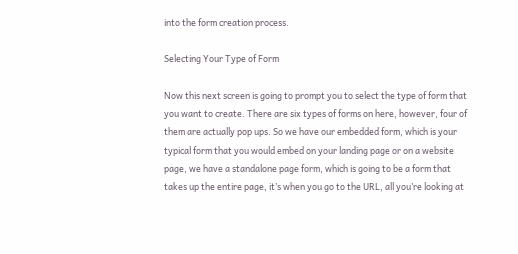into the form creation process.

Selecting Your Type of Form

Now this next screen is going to prompt you to select the type of form that you want to create. There are six types of forms on here, however, four of them are actually pop ups. So we have our embedded form, which is your typical form that you would embed on your landing page or on a website page, we have a standalone page form, which is going to be a form that takes up the entire page, it’s when you go to the URL, all you’re looking at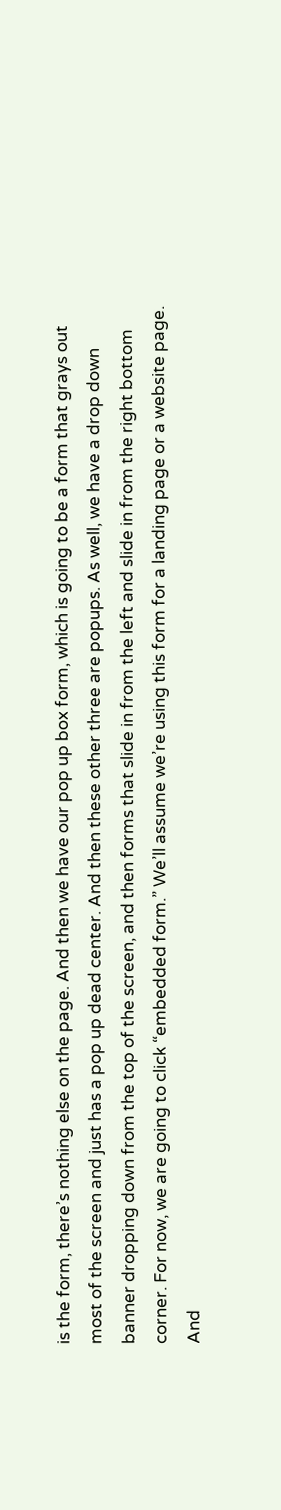is the form, there’s nothing else on the page. And then we have our pop up box form, which is going to be a form that grays out most of the screen and just has a pop up dead center. And then these other three are popups. As well, we have a drop down banner dropping down from the top of the screen, and then forms that slide in from the left and slide in from the right bottom corner. For now, we are going to click “embedded form.” We’ll assume we’re using this form for a landing page or a website page. And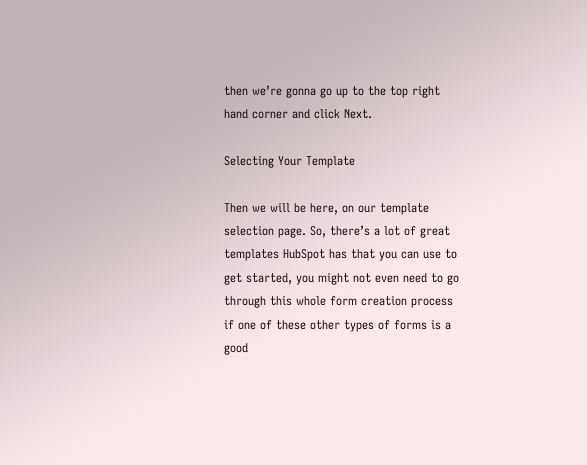then we’re gonna go up to the top right hand corner and click Next.

Selecting Your Template

Then we will be here, on our template selection page. So, there’s a lot of great templates HubSpot has that you can use to get started, you might not even need to go through this whole form creation process if one of these other types of forms is a good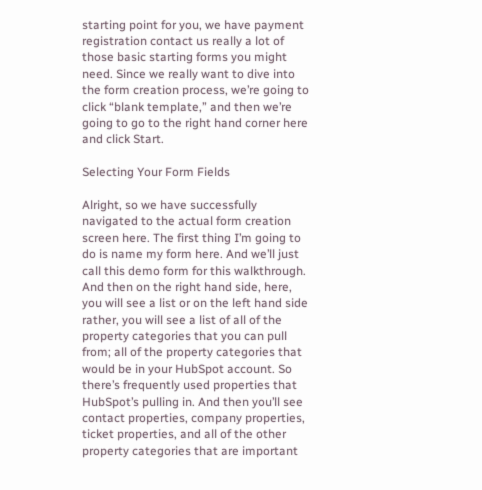starting point for you, we have payment registration contact us really a lot of those basic starting forms you might need. Since we really want to dive into the form creation process, we’re going to click “blank template,” and then we’re going to go to the right hand corner here and click Start.

Selecting Your Form Fields

Alright, so we have successfully navigated to the actual form creation screen here. The first thing I’m going to do is name my form here. And we’ll just call this demo form for this walkthrough. And then on the right hand side, here, you will see a list or on the left hand side rather, you will see a list of all of the property categories that you can pull from; all of the property categories that would be in your HubSpot account. So there’s frequently used properties that HubSpot’s pulling in. And then you’ll see contact properties, company properties, ticket properties, and all of the other property categories that are important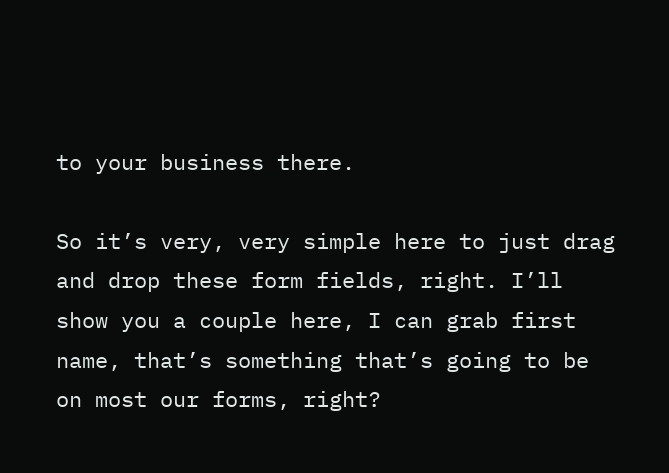to your business there.

So it’s very, very simple here to just drag and drop these form fields, right. I’ll show you a couple here, I can grab first name, that’s something that’s going to be on most our forms, right?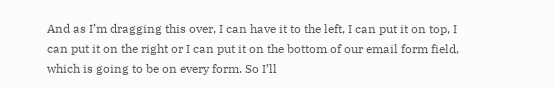And as I’m dragging this over, I can have it to the left, I can put it on top, I can put it on the right or I can put it on the bottom of our email form field, which is going to be on every form. So I’ll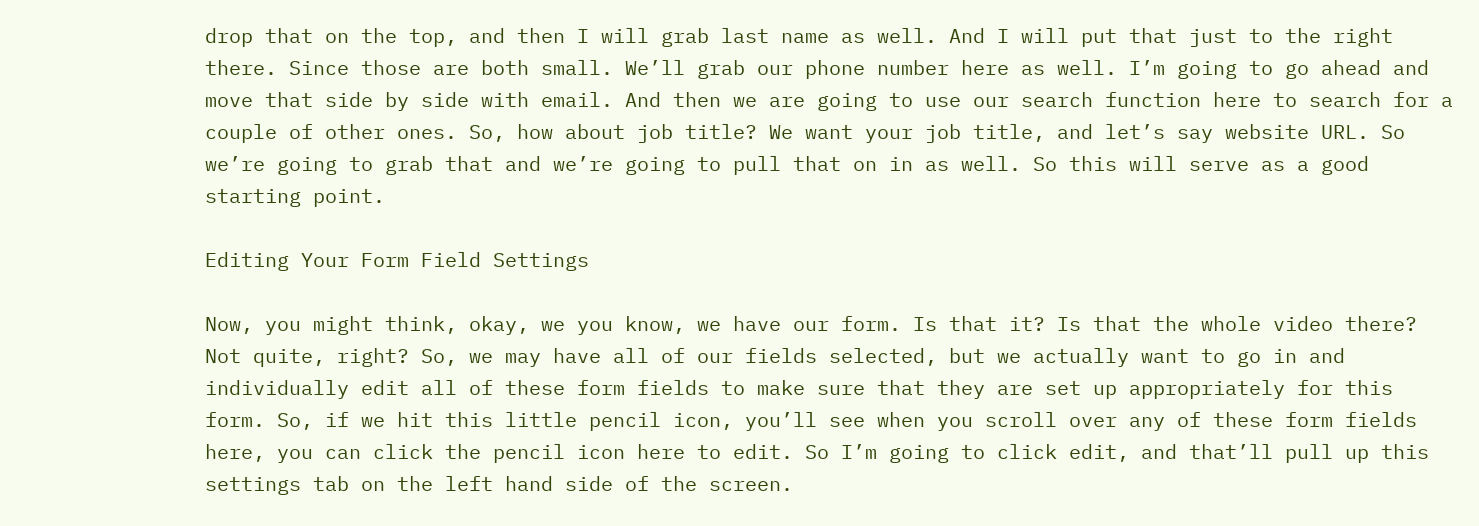drop that on the top, and then I will grab last name as well. And I will put that just to the right there. Since those are both small. We’ll grab our phone number here as well. I’m going to go ahead and move that side by side with email. And then we are going to use our search function here to search for a couple of other ones. So, how about job title? We want your job title, and let’s say website URL. So we’re going to grab that and we’re going to pull that on in as well. So this will serve as a good starting point.

Editing Your Form Field Settings

Now, you might think, okay, we you know, we have our form. Is that it? Is that the whole video there? Not quite, right? So, we may have all of our fields selected, but we actually want to go in and individually edit all of these form fields to make sure that they are set up appropriately for this form. So, if we hit this little pencil icon, you’ll see when you scroll over any of these form fields here, you can click the pencil icon here to edit. So I’m going to click edit, and that’ll pull up this settings tab on the left hand side of the screen.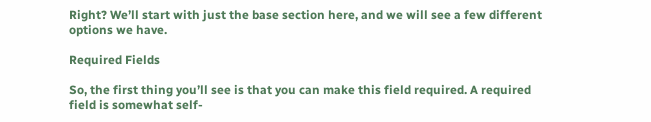Right? We’ll start with just the base section here, and we will see a few different options we have.

Required Fields

So, the first thing you’ll see is that you can make this field required. A required field is somewhat self-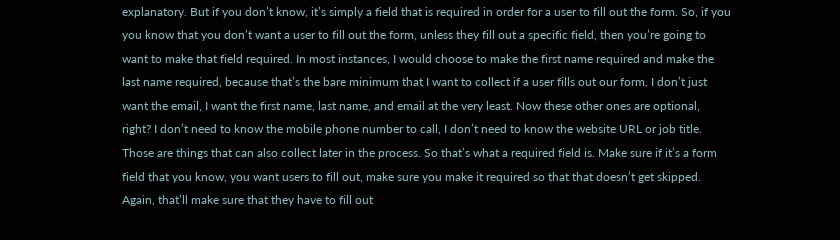explanatory. But if you don’t know, it’s simply a field that is required in order for a user to fill out the form. So, if you you know that you don’t want a user to fill out the form, unless they fill out a specific field, then you’re going to want to make that field required. In most instances, I would choose to make the first name required and make the last name required, because that’s the bare minimum that I want to collect if a user fills out our form. I don’t just want the email, I want the first name, last name, and email at the very least. Now these other ones are optional, right? I don’t need to know the mobile phone number to call, I don’t need to know the website URL or job title. Those are things that can also collect later in the process. So that’s what a required field is. Make sure if it’s a form field that you know, you want users to fill out, make sure you make it required so that that doesn’t get skipped. Again, that’ll make sure that they have to fill out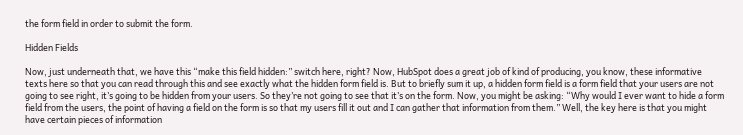the form field in order to submit the form.

Hidden Fields

Now, just underneath that, we have this “make this field hidden:” switch here, right? Now, HubSpot does a great job of kind of producing, you know, these informative texts here so that you can read through this and see exactly what the hidden form field is. But to briefly sum it up, a hidden form field is a form field that your users are not going to see right, it’s going to be hidden from your users. So they’re not going to see that it’s on the form. Now, you might be asking: “Why would I ever want to hide a form field from the users, the point of having a field on the form is so that my users fill it out and I can gather that information from them.” Well, the key here is that you might have certain pieces of information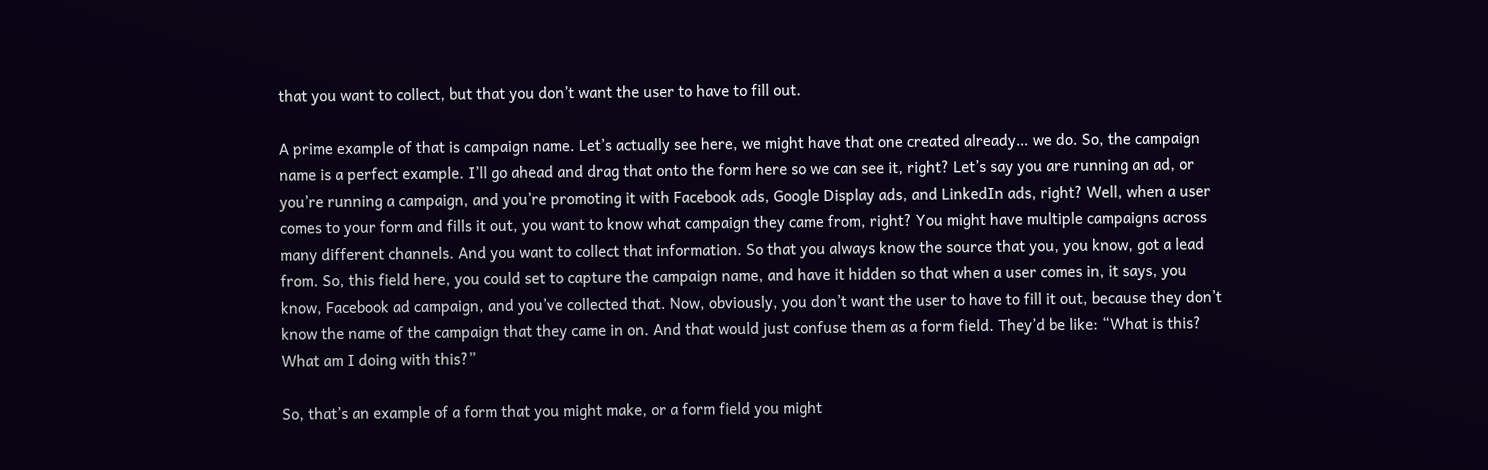that you want to collect, but that you don’t want the user to have to fill out.

A prime example of that is campaign name. Let’s actually see here, we might have that one created already… we do. So, the campaign name is a perfect example. I’ll go ahead and drag that onto the form here so we can see it, right? Let’s say you are running an ad, or you’re running a campaign, and you’re promoting it with Facebook ads, Google Display ads, and LinkedIn ads, right? Well, when a user comes to your form and fills it out, you want to know what campaign they came from, right? You might have multiple campaigns across many different channels. And you want to collect that information. So that you always know the source that you, you know, got a lead from. So, this field here, you could set to capture the campaign name, and have it hidden so that when a user comes in, it says, you know, Facebook ad campaign, and you’ve collected that. Now, obviously, you don’t want the user to have to fill it out, because they don’t know the name of the campaign that they came in on. And that would just confuse them as a form field. They’d be like: “What is this? What am I doing with this?”

So, that’s an example of a form that you might make, or a form field you might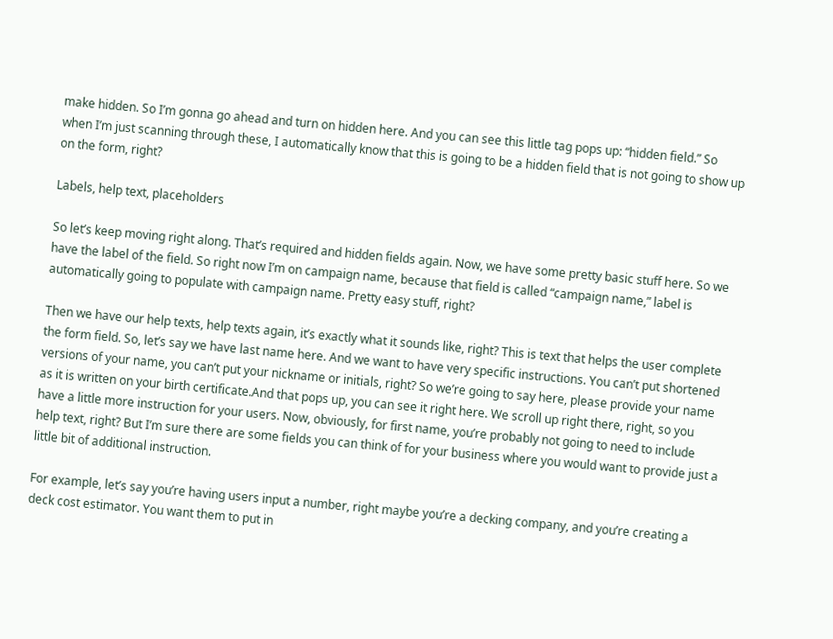make hidden. So I’m gonna go ahead and turn on hidden here. And you can see this little tag pops up: “hidden field.” So when I’m just scanning through these, I automatically know that this is going to be a hidden field that is not going to show up on the form, right?

Labels, help text, placeholders

So let’s keep moving right along. That’s required and hidden fields again. Now, we have some pretty basic stuff here. So we have the label of the field. So right now I’m on campaign name, because that field is called “campaign name,” label is automatically going to populate with campaign name. Pretty easy stuff, right?

Then we have our help texts, help texts again, it’s exactly what it sounds like, right? This is text that helps the user complete the form field. So, let’s say we have last name here. And we want to have very specific instructions. You can’t put shortened versions of your name, you can’t put your nickname or initials, right? So we’re going to say here, please provide your name as it is written on your birth certificate.And that pops up, you can see it right here. We scroll up right there, right, so you have a little more instruction for your users. Now, obviously, for first name, you’re probably not going to need to include help text, right? But I’m sure there are some fields you can think of for your business where you would want to provide just a little bit of additional instruction.

For example, let’s say you’re having users input a number, right maybe you’re a decking company, and you’re creating a deck cost estimator. You want them to put in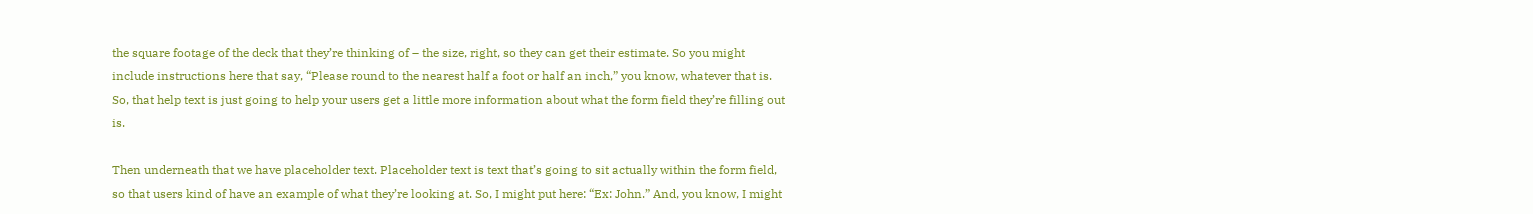the square footage of the deck that they’re thinking of – the size, right, so they can get their estimate. So you might include instructions here that say, “Please round to the nearest half a foot or half an inch,” you know, whatever that is. So, that help text is just going to help your users get a little more information about what the form field they’re filling out is.

Then underneath that we have placeholder text. Placeholder text is text that’s going to sit actually within the form field, so that users kind of have an example of what they’re looking at. So, I might put here: “Ex: John.” And, you know, I might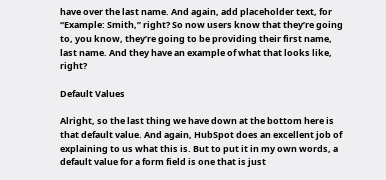have over the last name. And again, add placeholder text, for “Example: Smith,” right? So now users know that they’re going to, you know, they’re going to be providing their first name, last name. And they have an example of what that looks like, right?

Default Values

Alright, so the last thing we have down at the bottom here is that default value. And again, HubSpot does an excellent job of explaining to us what this is. But to put it in my own words, a default value for a form field is one that is just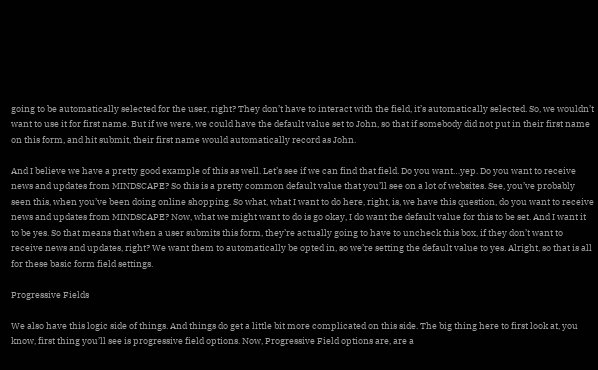going to be automatically selected for the user, right? They don’t have to interact with the field, it’s automatically selected. So, we wouldn’t want to use it for first name. But if we were, we could have the default value set to John, so that if somebody did not put in their first name on this form, and hit submit, their first name would automatically record as John.

And I believe we have a pretty good example of this as well. Let’s see if we can find that field. Do you want…yep. Do you want to receive news and updates from MINDSCAPE? So this is a pretty common default value that you’ll see on a lot of websites. See, you’ve probably seen this, when you’ve been doing online shopping. So what, what I want to do here, right, is, we have this question, do you want to receive news and updates from MINDSCAPE? Now, what we might want to do is go okay, I do want the default value for this to be set. And I want it to be yes. So that means that when a user submits this form, they’re actually going to have to uncheck this box, if they don’t want to receive news and updates, right? We want them to automatically be opted in, so we’re setting the default value to yes. Alright, so that is all for these basic form field settings.

Progressive Fields

We also have this logic side of things. And things do get a little bit more complicated on this side. The big thing here to first look at, you know, first thing you’ll see is progressive field options. Now, Progressive Field options are, are a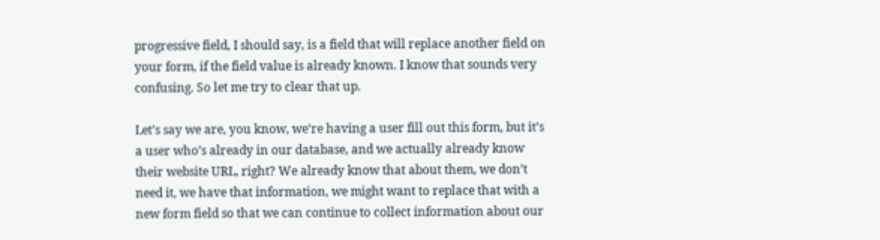progressive field, I should say, is a field that will replace another field on your form, if the field value is already known. I know that sounds very confusing. So let me try to clear that up.

Let’s say we are, you know, we’re having a user fill out this form, but it’s a user who’s already in our database, and we actually already know their website URL, right? We already know that about them, we don’t need it, we have that information, we might want to replace that with a new form field so that we can continue to collect information about our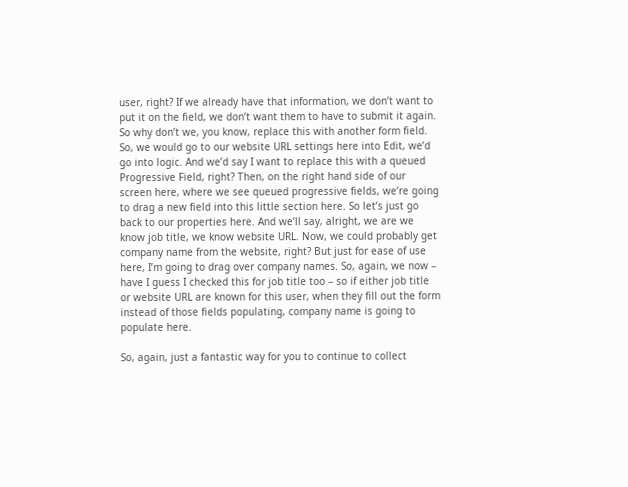user, right? If we already have that information, we don’t want to put it on the field, we don’t want them to have to submit it again. So why don’t we, you know, replace this with another form field. So, we would go to our website URL settings here into Edit, we’d go into logic. And we’d say I want to replace this with a queued Progressive Field, right? Then, on the right hand side of our screen here, where we see queued progressive fields, we’re going to drag a new field into this little section here. So let’s just go back to our properties here. And we’ll say, alright, we are we know job title, we know website URL. Now, we could probably get company name from the website, right? But just for ease of use here, I’m going to drag over company names. So, again, we now – have I guess I checked this for job title too – so if either job title or website URL are known for this user, when they fill out the form instead of those fields populating, company name is going to populate here.

So, again, just a fantastic way for you to continue to collect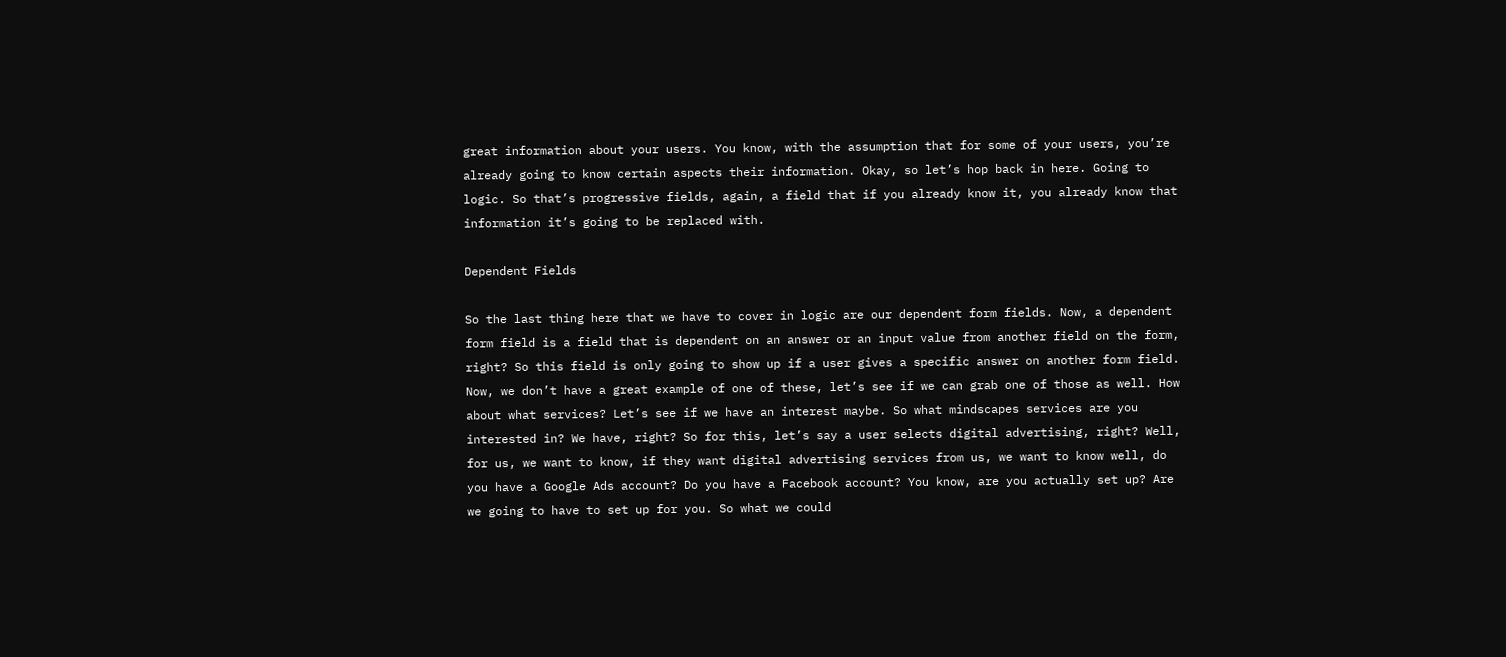great information about your users. You know, with the assumption that for some of your users, you’re already going to know certain aspects their information. Okay, so let’s hop back in here. Going to logic. So that’s progressive fields, again, a field that if you already know it, you already know that information it’s going to be replaced with.

Dependent Fields

So the last thing here that we have to cover in logic are our dependent form fields. Now, a dependent form field is a field that is dependent on an answer or an input value from another field on the form, right? So this field is only going to show up if a user gives a specific answer on another form field. Now, we don’t have a great example of one of these, let’s see if we can grab one of those as well. How about what services? Let’s see if we have an interest maybe. So what mindscapes services are you interested in? We have, right? So for this, let’s say a user selects digital advertising, right? Well, for us, we want to know, if they want digital advertising services from us, we want to know well, do you have a Google Ads account? Do you have a Facebook account? You know, are you actually set up? Are we going to have to set up for you. So what we could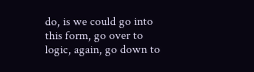do, is we could go into this form, go over to logic, again, go down to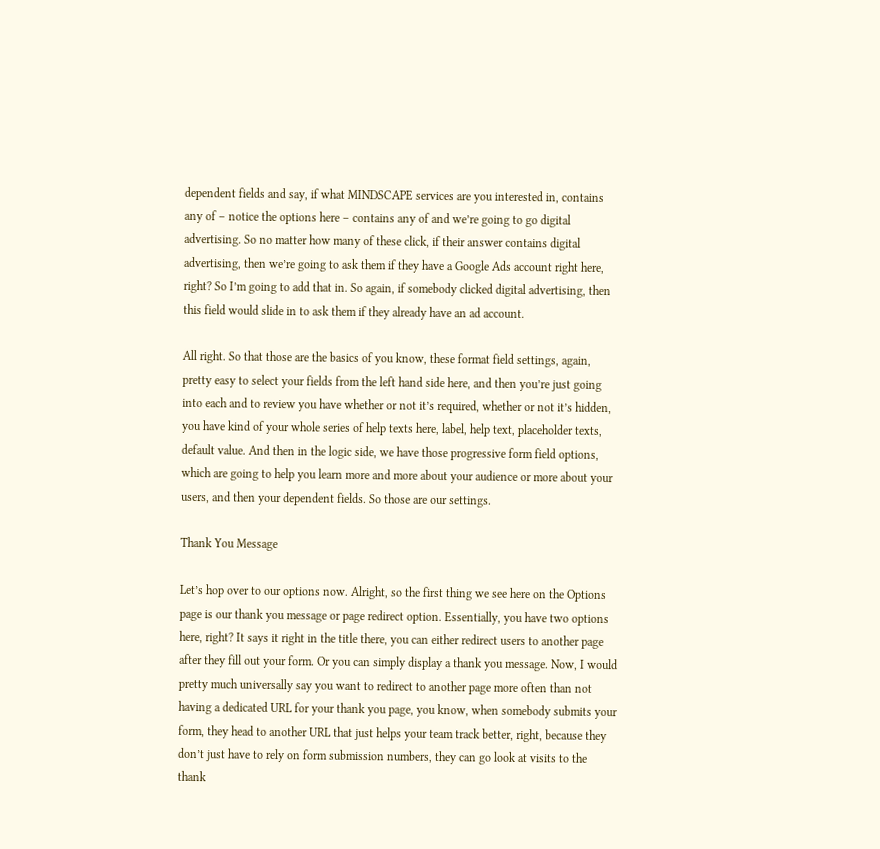dependent fields and say, if what MINDSCAPE services are you interested in, contains any of – notice the options here – contains any of and we’re going to go digital advertising. So no matter how many of these click, if their answer contains digital advertising, then we’re going to ask them if they have a Google Ads account right here, right? So I’m going to add that in. So again, if somebody clicked digital advertising, then this field would slide in to ask them if they already have an ad account.

All right. So that those are the basics of you know, these format field settings, again, pretty easy to select your fields from the left hand side here, and then you’re just going into each and to review you have whether or not it’s required, whether or not it’s hidden, you have kind of your whole series of help texts here, label, help text, placeholder texts, default value. And then in the logic side, we have those progressive form field options, which are going to help you learn more and more about your audience or more about your users, and then your dependent fields. So those are our settings.

Thank You Message

Let’s hop over to our options now. Alright, so the first thing we see here on the Options page is our thank you message or page redirect option. Essentially, you have two options here, right? It says it right in the title there, you can either redirect users to another page after they fill out your form. Or you can simply display a thank you message. Now, I would pretty much universally say you want to redirect to another page more often than not having a dedicated URL for your thank you page, you know, when somebody submits your form, they head to another URL that just helps your team track better, right, because they don’t just have to rely on form submission numbers, they can go look at visits to the thank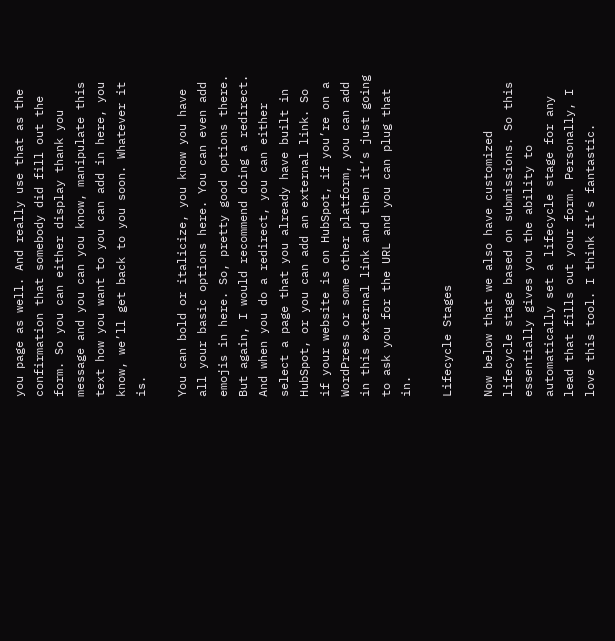you page as well. And really use that as the confirmation that somebody did fill out the form. So you can either display thank you message and you can you know, manipulate this text how you want to you can add in here, you know, we’ll get back to you soon. Whatever it is.

You can bold or italicize, you know you have all your basic options here. You can even add emojis in here. So, pretty good options there. But again, I would recommend doing a redirect. And when you do a redirect, you can either select a page that you already have built in HubSpot, or you can add an external link. So if your website is on HubSpot, if you’re on a WordPress or some other platform, you can add in this external link and then it’s just going to ask you for the URL and you can plug that in.

Lifecycle Stages

Now below that we also have customized lifecycle stage based on submissions. So this essentially gives you the ability to automatically set a lifecycle stage for any lead that fills out your form. Personally, I love this tool. I think it’s fantastic.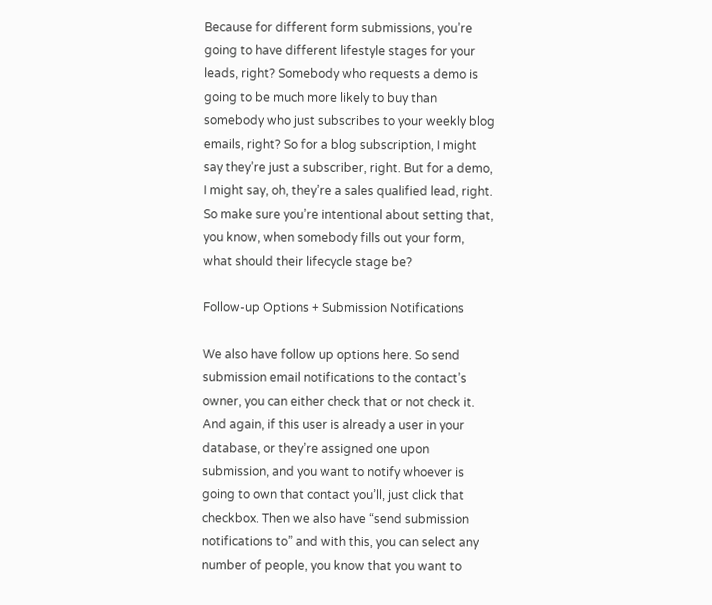Because for different form submissions, you’re going to have different lifestyle stages for your leads, right? Somebody who requests a demo is going to be much more likely to buy than somebody who just subscribes to your weekly blog emails, right? So for a blog subscription, I might say they’re just a subscriber, right. But for a demo, I might say, oh, they’re a sales qualified lead, right. So make sure you’re intentional about setting that, you know, when somebody fills out your form, what should their lifecycle stage be?

Follow-up Options + Submission Notifications

We also have follow up options here. So send submission email notifications to the contact’s owner, you can either check that or not check it. And again, if this user is already a user in your database, or they’re assigned one upon submission, and you want to notify whoever is going to own that contact you’ll, just click that checkbox. Then we also have “send submission notifications to” and with this, you can select any number of people, you know that you want to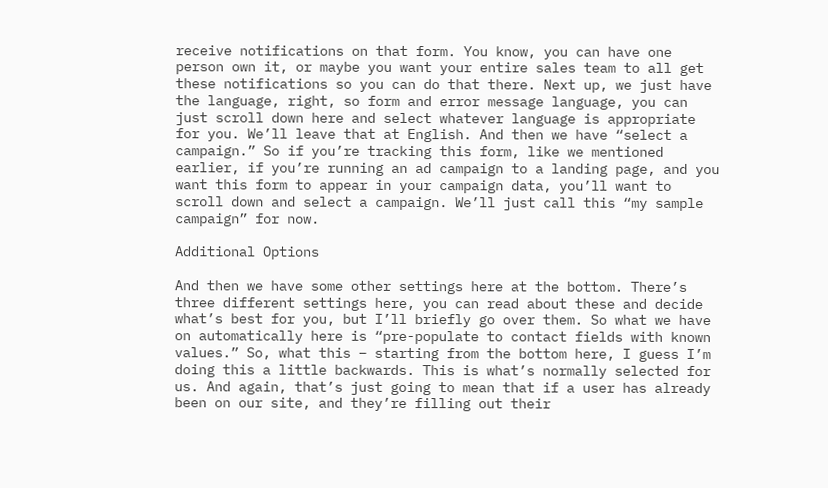receive notifications on that form. You know, you can have one person own it, or maybe you want your entire sales team to all get these notifications so you can do that there. Next up, we just have the language, right, so form and error message language, you can just scroll down here and select whatever language is appropriate for you. We’ll leave that at English. And then we have “select a campaign.” So if you’re tracking this form, like we mentioned earlier, if you’re running an ad campaign to a landing page, and you want this form to appear in your campaign data, you’ll want to scroll down and select a campaign. We’ll just call this “my sample campaign” for now.

Additional Options

And then we have some other settings here at the bottom. There’s three different settings here, you can read about these and decide what’s best for you, but I’ll briefly go over them. So what we have on automatically here is “pre-populate to contact fields with known values.” So, what this – starting from the bottom here, I guess I’m doing this a little backwards. This is what’s normally selected for us. And again, that’s just going to mean that if a user has already been on our site, and they’re filling out their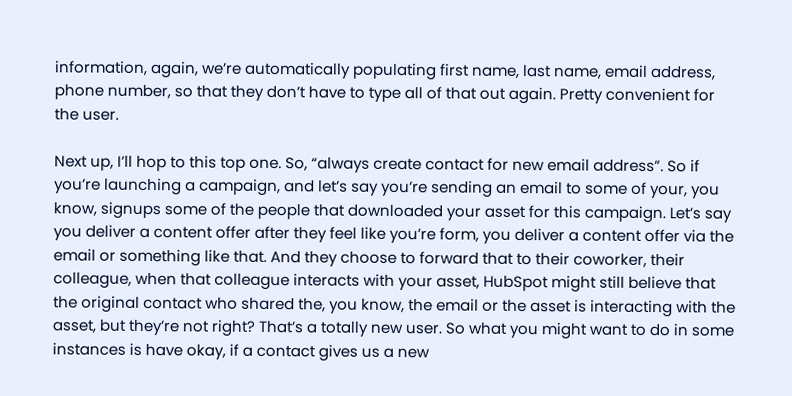information, again, we’re automatically populating first name, last name, email address, phone number, so that they don’t have to type all of that out again. Pretty convenient for the user.

Next up, I’ll hop to this top one. So, “always create contact for new email address”. So if you’re launching a campaign, and let’s say you’re sending an email to some of your, you know, signups some of the people that downloaded your asset for this campaign. Let’s say you deliver a content offer after they feel like you’re form, you deliver a content offer via the email or something like that. And they choose to forward that to their coworker, their colleague, when that colleague interacts with your asset, HubSpot might still believe that the original contact who shared the, you know, the email or the asset is interacting with the asset, but they’re not right? That’s a totally new user. So what you might want to do in some instances is have okay, if a contact gives us a new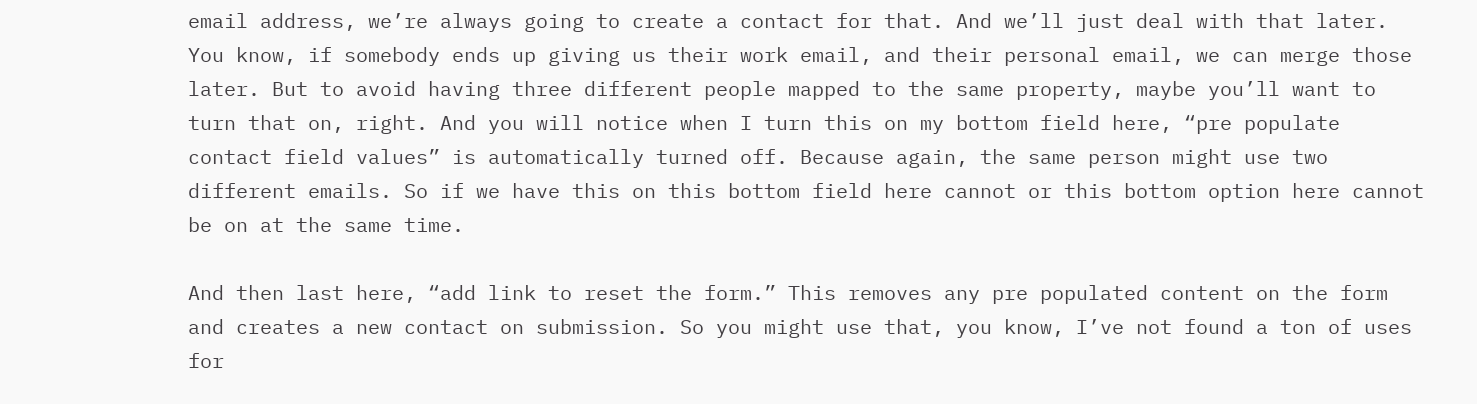email address, we’re always going to create a contact for that. And we’ll just deal with that later. You know, if somebody ends up giving us their work email, and their personal email, we can merge those later. But to avoid having three different people mapped to the same property, maybe you’ll want to turn that on, right. And you will notice when I turn this on my bottom field here, “pre populate contact field values” is automatically turned off. Because again, the same person might use two different emails. So if we have this on this bottom field here cannot or this bottom option here cannot be on at the same time.

And then last here, “add link to reset the form.” This removes any pre populated content on the form and creates a new contact on submission. So you might use that, you know, I’ve not found a ton of uses for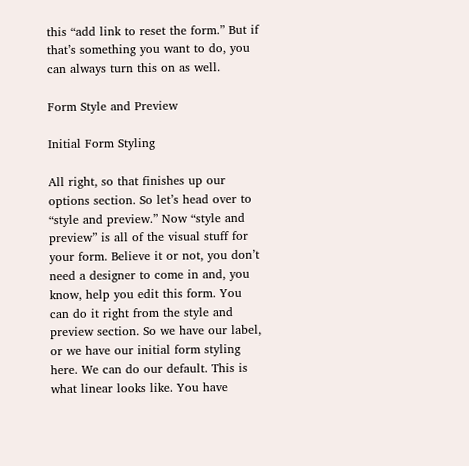this “add link to reset the form.” But if that’s something you want to do, you can always turn this on as well.

Form Style and Preview

Initial Form Styling

All right, so that finishes up our options section. So let’s head over to “style and preview.” Now “style and preview” is all of the visual stuff for your form. Believe it or not, you don’t need a designer to come in and, you know, help you edit this form. You can do it right from the style and preview section. So we have our label, or we have our initial form styling here. We can do our default. This is what linear looks like. You have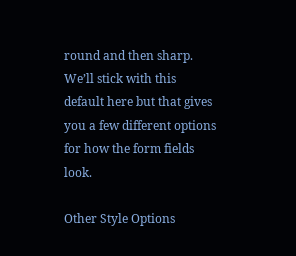round and then sharp. We’ll stick with this default here but that gives you a few different options for how the form fields look.

Other Style Options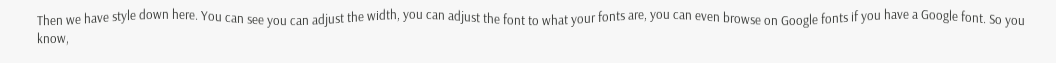Then we have style down here. You can see you can adjust the width, you can adjust the font to what your fonts are, you can even browse on Google fonts if you have a Google font. So you know,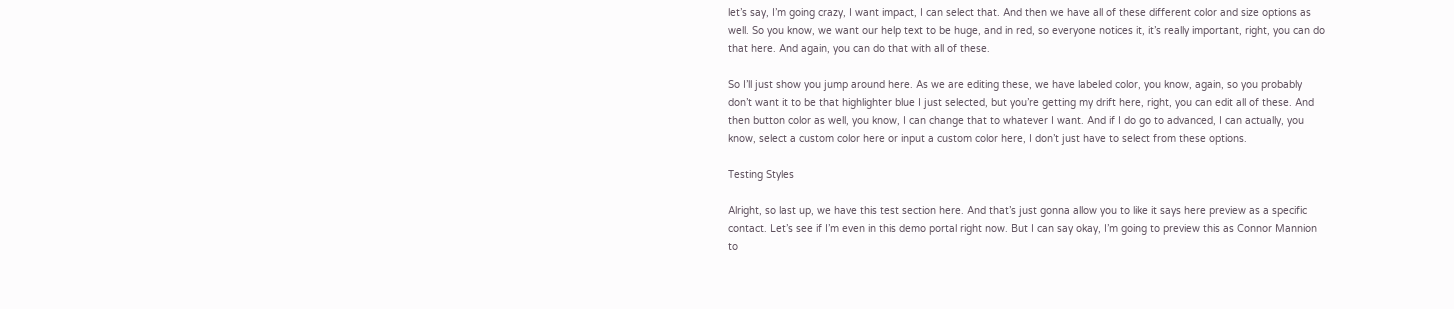let’s say, I’m going crazy, I want impact, I can select that. And then we have all of these different color and size options as well. So you know, we want our help text to be huge, and in red, so everyone notices it, it’s really important, right, you can do that here. And again, you can do that with all of these.

So I’ll just show you jump around here. As we are editing these, we have labeled color, you know, again, so you probably don’t want it to be that highlighter blue I just selected, but you’re getting my drift here, right, you can edit all of these. And then button color as well, you know, I can change that to whatever I want. And if I do go to advanced, I can actually, you know, select a custom color here or input a custom color here, I don’t just have to select from these options.

Testing Styles

Alright, so last up, we have this test section here. And that’s just gonna allow you to like it says here preview as a specific contact. Let’s see if I’m even in this demo portal right now. But I can say okay, I’m going to preview this as Connor Mannion to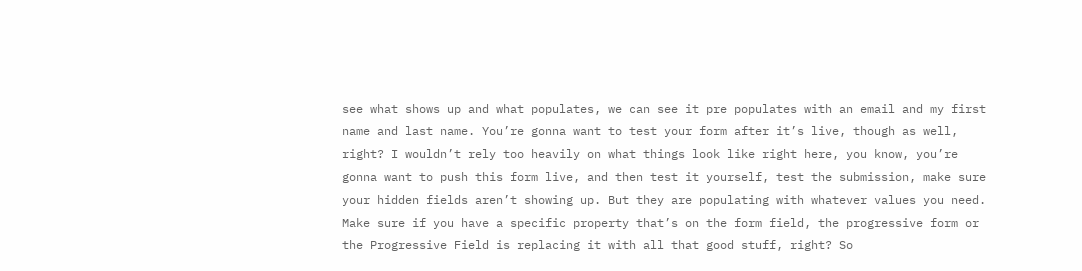see what shows up and what populates, we can see it pre populates with an email and my first name and last name. You’re gonna want to test your form after it’s live, though as well, right? I wouldn’t rely too heavily on what things look like right here, you know, you’re gonna want to push this form live, and then test it yourself, test the submission, make sure your hidden fields aren’t showing up. But they are populating with whatever values you need. Make sure if you have a specific property that’s on the form field, the progressive form or the Progressive Field is replacing it with all that good stuff, right? So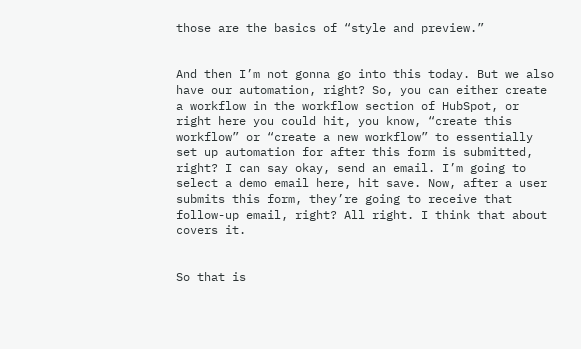those are the basics of “style and preview.”


And then I’m not gonna go into this today. But we also have our automation, right? So, you can either create a workflow in the workflow section of HubSpot, or right here you could hit, you know, “create this workflow” or “create a new workflow” to essentially set up automation for after this form is submitted, right? I can say okay, send an email. I’m going to select a demo email here, hit save. Now, after a user submits this form, they’re going to receive that follow-up email, right? All right. I think that about covers it.


So that is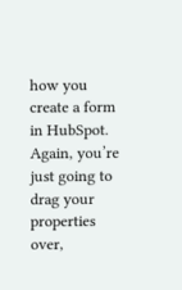how you create a form in HubSpot. Again, you’re just going to drag your properties over,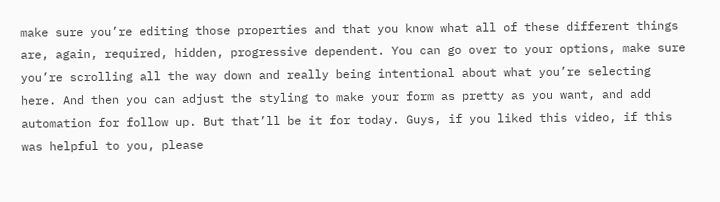make sure you’re editing those properties and that you know what all of these different things are, again, required, hidden, progressive dependent. You can go over to your options, make sure you’re scrolling all the way down and really being intentional about what you’re selecting here. And then you can adjust the styling to make your form as pretty as you want, and add automation for follow up. But that’ll be it for today. Guys, if you liked this video, if this was helpful to you, please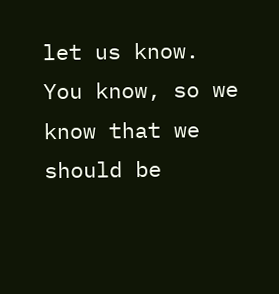let us know. You know, so we know that we should be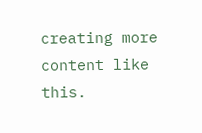creating more content like this.